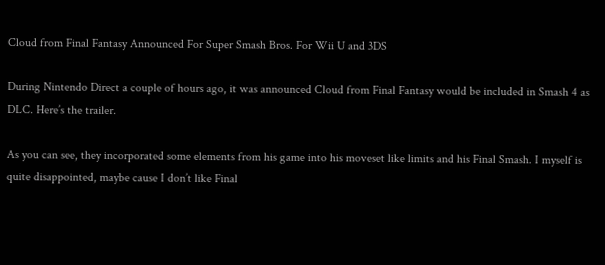Cloud from Final Fantasy Announced For Super Smash Bros. For Wii U and 3DS

During Nintendo Direct a couple of hours ago, it was announced Cloud from Final Fantasy would be included in Smash 4 as DLC. Here’s the trailer.

As you can see, they incorporated some elements from his game into his moveset like limits and his Final Smash. I myself is quite disappointed, maybe cause I don’t like Final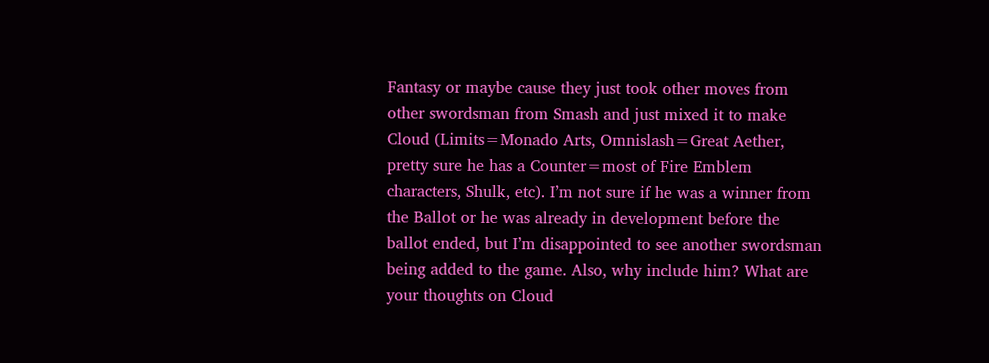Fantasy or maybe cause they just took other moves from other swordsman from Smash and just mixed it to make Cloud (Limits=Monado Arts, Omnislash=Great Aether, pretty sure he has a Counter=most of Fire Emblem characters, Shulk, etc). I’m not sure if he was a winner from the Ballot or he was already in development before the ballot ended, but I’m disappointed to see another swordsman being added to the game. Also, why include him? What are your thoughts on Cloud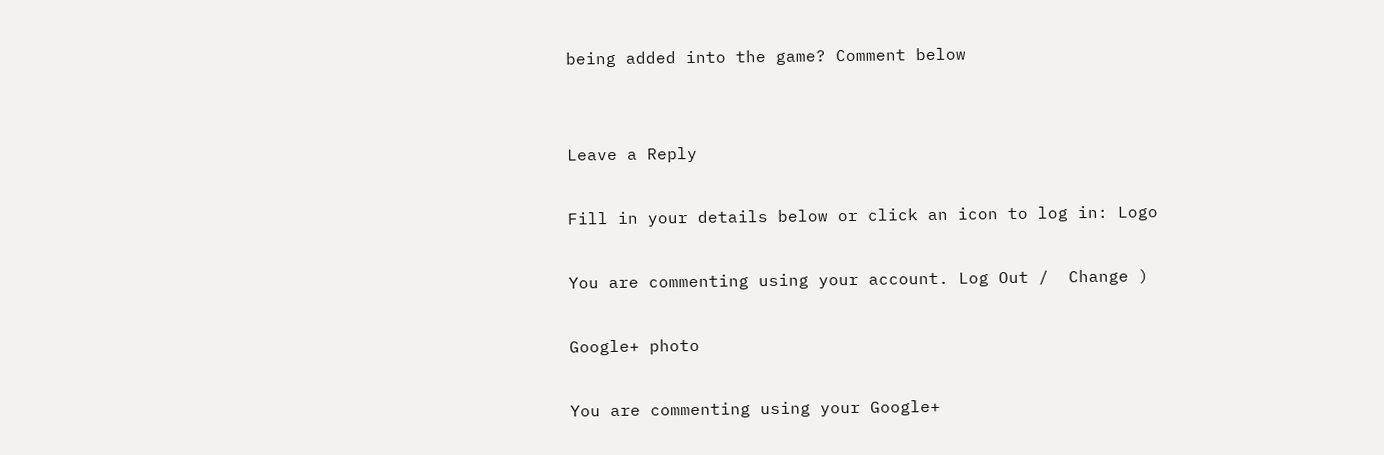being added into the game? Comment below


Leave a Reply

Fill in your details below or click an icon to log in: Logo

You are commenting using your account. Log Out /  Change )

Google+ photo

You are commenting using your Google+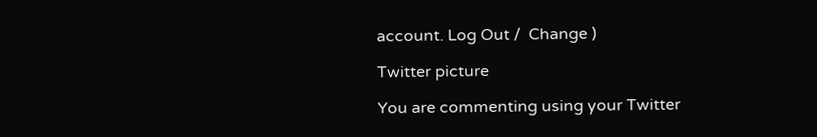account. Log Out /  Change )

Twitter picture

You are commenting using your Twitter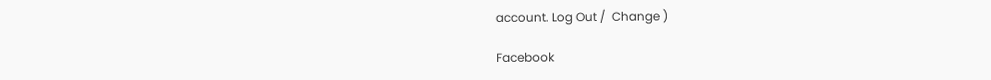account. Log Out /  Change )

Facebook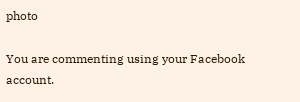photo

You are commenting using your Facebook account.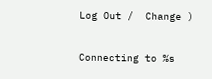Log Out /  Change )


Connecting to %s